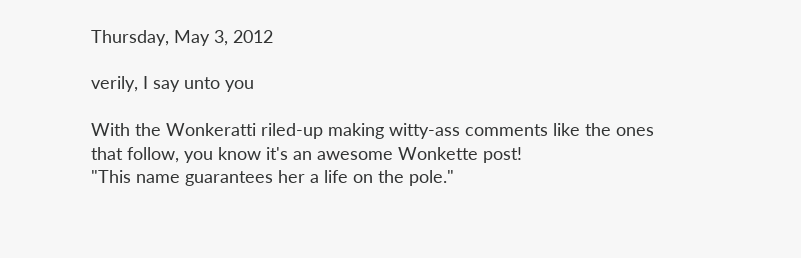Thursday, May 3, 2012

verily, I say unto you

With the Wonkeratti riled-up making witty-ass comments like the ones that follow, you know it's an awesome Wonkette post!
"This name guarantees her a life on the pole."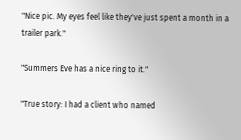"Nice pic. My eyes feel like they've just spent a month in a trailer park."

"Summers Eve has a nice ring to it."

"True story: I had a client who named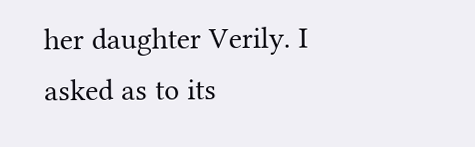her daughter Verily. I asked as to its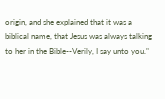origin, and she explained that it was a biblical name, that Jesus was always talking to her in the Bible--Verily, I say unto you."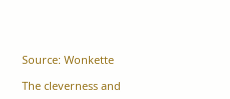Source: Wonkette

The cleverness and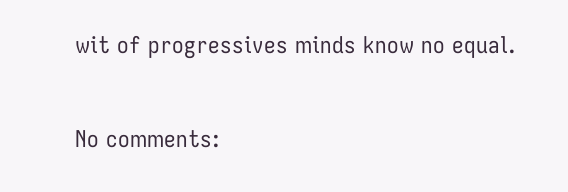wit of progressives minds know no equal.

No comments: